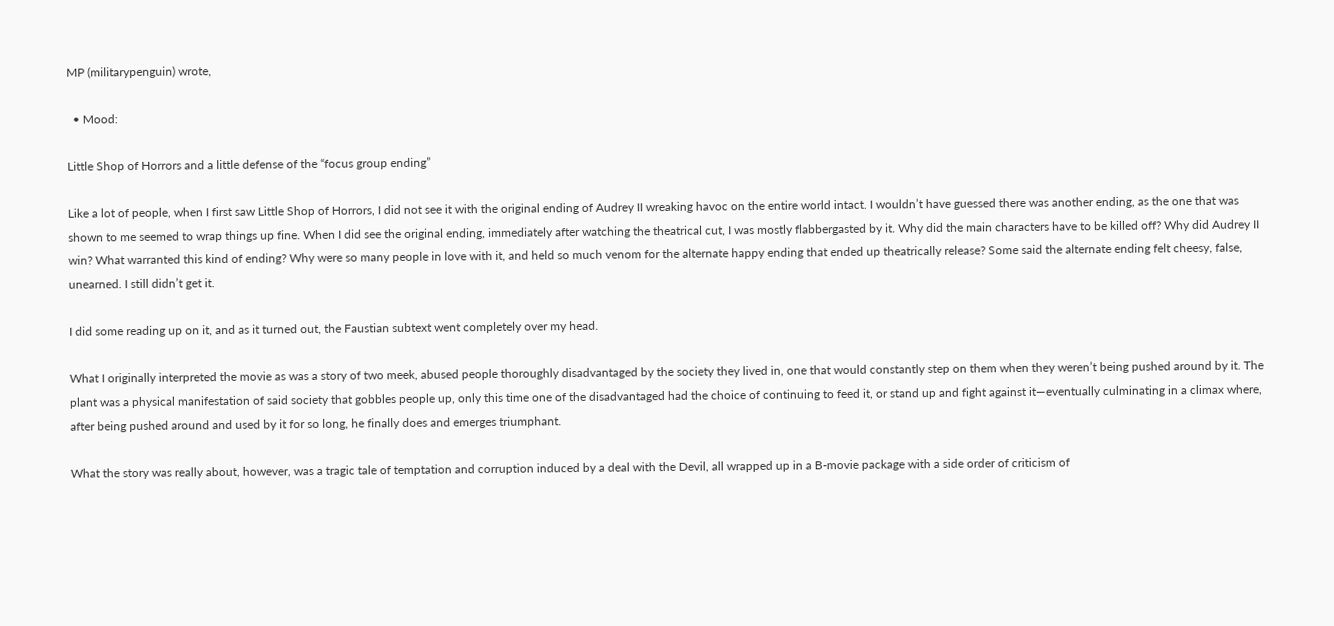MP (militarypenguin) wrote,

  • Mood:

Little Shop of Horrors and a little defense of the “focus group ending”

Like a lot of people, when I first saw Little Shop of Horrors, I did not see it with the original ending of Audrey II wreaking havoc on the entire world intact. I wouldn’t have guessed there was another ending, as the one that was shown to me seemed to wrap things up fine. When I did see the original ending, immediately after watching the theatrical cut, I was mostly flabbergasted by it. Why did the main characters have to be killed off? Why did Audrey II win? What warranted this kind of ending? Why were so many people in love with it, and held so much venom for the alternate happy ending that ended up theatrically release? Some said the alternate ending felt cheesy, false, unearned. I still didn’t get it.

I did some reading up on it, and as it turned out, the Faustian subtext went completely over my head.

What I originally interpreted the movie as was a story of two meek, abused people thoroughly disadvantaged by the society they lived in, one that would constantly step on them when they weren’t being pushed around by it. The plant was a physical manifestation of said society that gobbles people up, only this time one of the disadvantaged had the choice of continuing to feed it, or stand up and fight against it—eventually culminating in a climax where, after being pushed around and used by it for so long, he finally does and emerges triumphant.

What the story was really about, however, was a tragic tale of temptation and corruption induced by a deal with the Devil, all wrapped up in a B-movie package with a side order of criticism of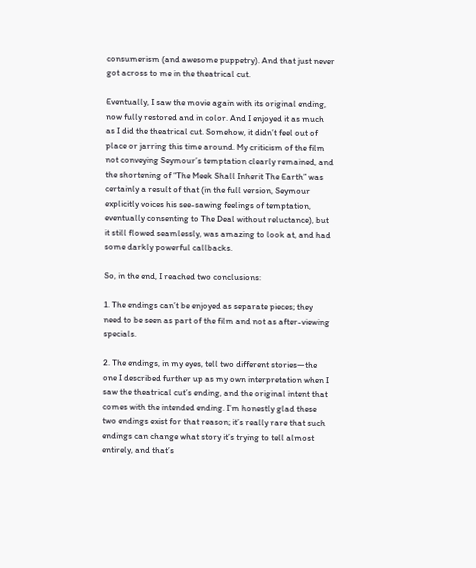consumerism (and awesome puppetry). And that just never got across to me in the theatrical cut.

Eventually, I saw the movie again with its original ending, now fully restored and in color. And I enjoyed it as much as I did the theatrical cut. Somehow, it didn’t feel out of place or jarring this time around. My criticism of the film not conveying Seymour’s temptation clearly remained, and the shortening of “The Meek Shall Inherit The Earth” was certainly a result of that (in the full version, Seymour explicitly voices his see-sawing feelings of temptation, eventually consenting to The Deal without reluctance), but it still flowed seamlessly, was amazing to look at, and had some darkly powerful callbacks.

So, in the end, I reached two conclusions:

1. The endings can’t be enjoyed as separate pieces; they need to be seen as part of the film and not as after-viewing specials.

2. The endings, in my eyes, tell two different stories—the one I described further up as my own interpretation when I saw the theatrical cut’s ending, and the original intent that comes with the intended ending. I’m honestly glad these two endings exist for that reason; it’s really rare that such endings can change what story it’s trying to tell almost entirely, and that’s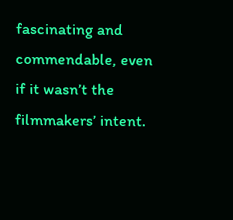fascinating and commendable, even if it wasn’t the filmmakers’ intent.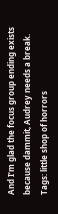And I’m glad the focus group ending exists because dammit, Audrey needs a break.
Tags: little shop of horrors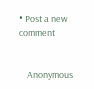• Post a new comment


    Anonymous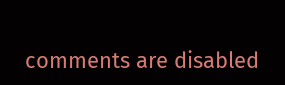comments are disabled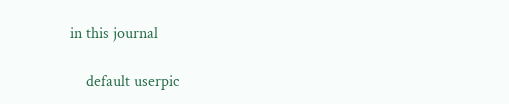in this journal

    default userpic